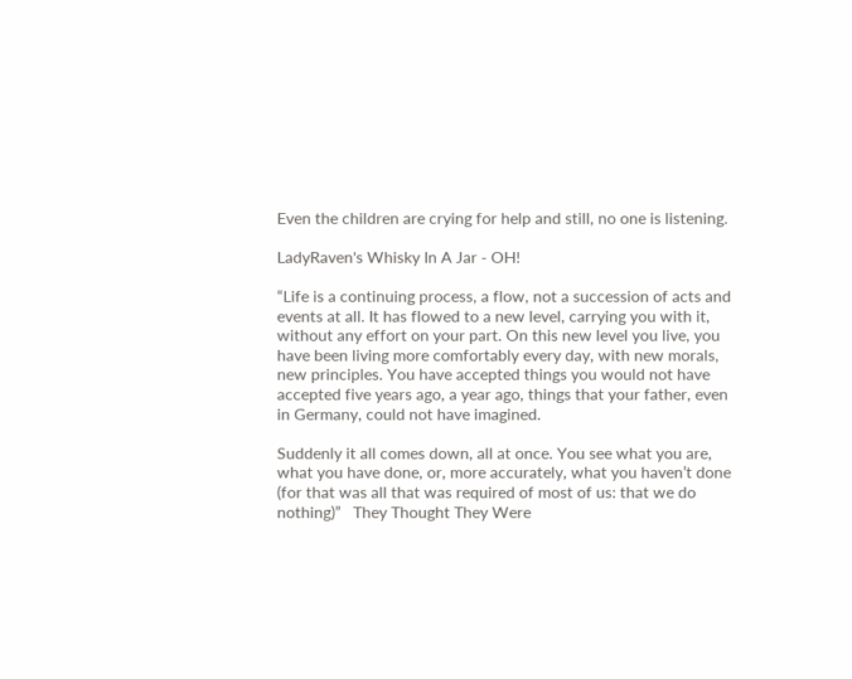Even the children are crying for help and still, no one is listening.

LadyRaven's Whisky In A Jar - OH!

“Life is a continuing process, a flow, not a succession of acts and events at all. It has flowed to a new level, carrying you with it, without any effort on your part. On this new level you live, you have been living more comfortably every day, with new morals, new principles. You have accepted things you would not have accepted five years ago, a year ago, things that your father, even in Germany, could not have imagined.

Suddenly it all comes down, all at once. You see what you are, what you have done, or, more accurately, what you haven’t done (for that was all that was required of most of us: that we do nothing)”   They Thought They Were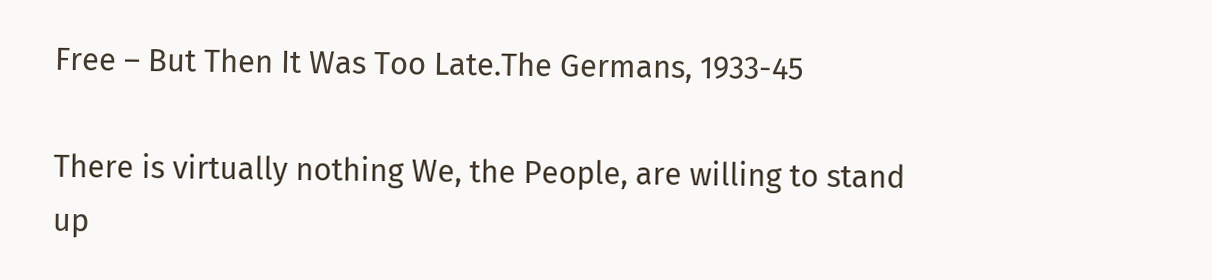Free – But Then It Was Too Late.The Germans, 1933-45

There is virtually nothing We, the People, are willing to stand up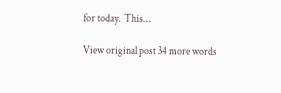for today.  This…

View original post 34 more words